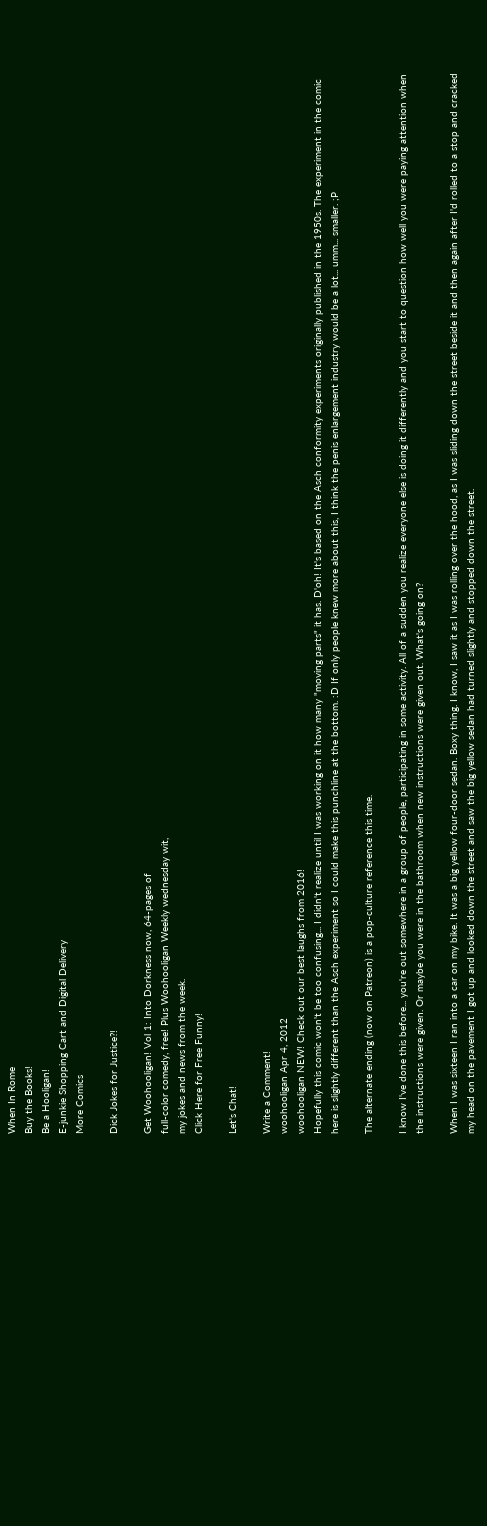When In Rome
Buy the Books!
Be a Hooligan!
E-junkie Shopping Cart and Digital Delivery
More Comics

Dick Jokes for Justice?!

Get Woohooligan! Vol 1: Into Dorkness now, 64-pages of
full-color comedy, free! Plus Woohooligan Weekly wednesday wit,
my jokes and news from the week.
Click Here for Free Funny!

Let's Chat!

Write a Comment!
woohooligan Apr 4, 2012
woohooligan NEW! Check out our best laughs from 2016!
Hopefully this comic won't be too confusing... I didn't realize until I was working on it how many "moving parts" it has. D'oh! It's based on the Asch conformity experiments originally published in the 1950s. The experiment in the comic here is slightly different than the Asch experiment so I could make this punchline at the bottom. :D If only people knew more about this, I think the penis enlargement industry would be a lot... umm... smaller. ;P

The alternate ending (now on Patreon) is a pop-culture reference this time.

I know I've done this before... you're out somewhere in a group of people, participating in some activity. All of a sudden you realize everyone else is doing it differently and you start to question how well you were paying attention when the instructions were given. Or maybe you were in the bathroom when new instructions were given out. What's going on?

When I was sixteen I ran into a car on my bike. It was a big yellow four-door sedan. Boxy thing. I know, I saw it as I was rolling over the hood, as I was sliding down the street beside it and then again after I'd rolled to a stop and cracked my head on the pavement I got up and looked down the street and saw the big yellow sedan had turned slightly and stopped down the street.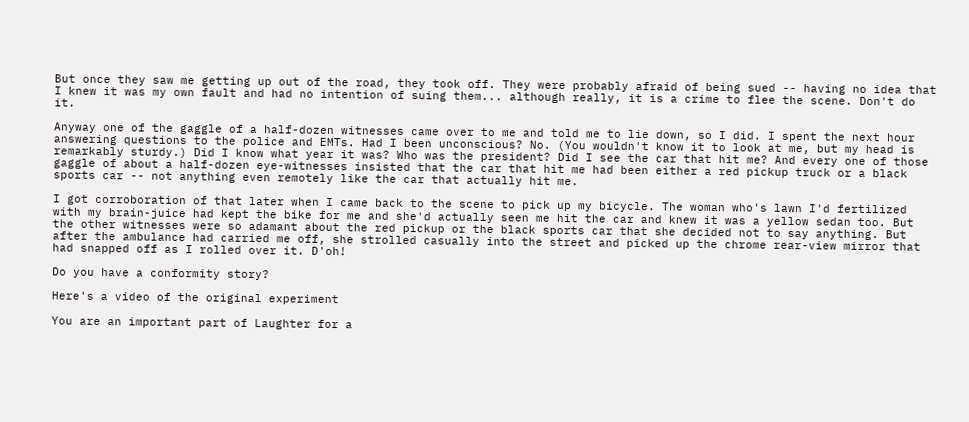But once they saw me getting up out of the road, they took off. They were probably afraid of being sued -- having no idea that I knew it was my own fault and had no intention of suing them... although really, it is a crime to flee the scene. Don't do it.

Anyway one of the gaggle of a half-dozen witnesses came over to me and told me to lie down, so I did. I spent the next hour answering questions to the police and EMTs. Had I been unconscious? No. (You wouldn't know it to look at me, but my head is remarkably sturdy.) Did I know what year it was? Who was the president? Did I see the car that hit me? And every one of those gaggle of about a half-dozen eye-witnesses insisted that the car that hit me had been either a red pickup truck or a black sports car -- not anything even remotely like the car that actually hit me.

I got corroboration of that later when I came back to the scene to pick up my bicycle. The woman who's lawn I'd fertilized with my brain-juice had kept the bike for me and she'd actually seen me hit the car and knew it was a yellow sedan too. But the other witnesses were so adamant about the red pickup or the black sports car that she decided not to say anything. But after the ambulance had carried me off, she strolled casually into the street and picked up the chrome rear-view mirror that had snapped off as I rolled over it. D'oh!

Do you have a conformity story?

Here's a video of the original experiment

You are an important part of Laughter for a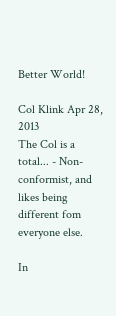Better World!

Col Klink Apr 28, 2013
The Col is a total... - Non-conformist, and likes being different fom everyone else.

In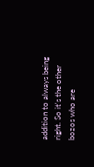addition to always being right. So it's the other bozos who are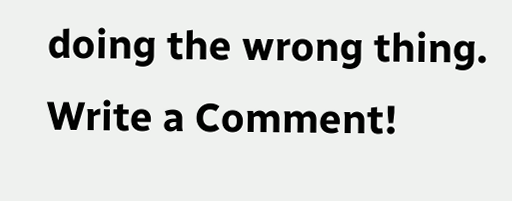doing the wrong thing.
Write a Comment!